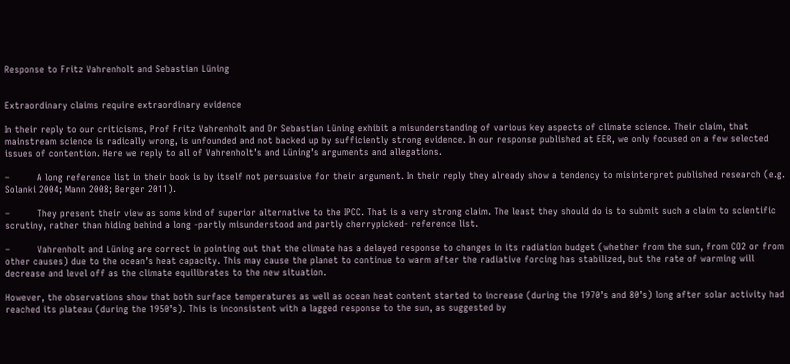Response to Fritz Vahrenholt and Sebastian Lüning


Extraordinary claims require extraordinary evidence

In their reply to our criticisms, Prof Fritz Vahrenholt and Dr Sebastian Lüning exhibit a misunderstanding of various key aspects of climate science. Their claim, that mainstream science is radically wrong, is unfounded and not backed up by sufficiently strong evidence. In our response published at EER, we only focused on a few selected issues of contention. Here we reply to all of Vahrenholt’s and Lüning’s arguments and allegations.

–         A long reference list in their book is by itself not persuasive for their argument. In their reply they already show a tendency to misinterpret published research (e.g. Solanki 2004; Mann 2008; Berger 2011).

–         They present their view as some kind of superior alternative to the IPCC. That is a very strong claim. The least they should do is to submit such a claim to scientific scrutiny, rather than hiding behind a long -partly misunderstood and partly cherrypicked- reference list.

–         Vahrenholt and Lüning are correct in pointing out that the climate has a delayed response to changes in its radiation budget (whether from the sun, from CO2 or from other causes) due to the ocean’s heat capacity. This may cause the planet to continue to warm after the radiative forcing has stabilized, but the rate of warming will decrease and level off as the climate equilibrates to the new situation.

However, the observations show that both surface temperatures as well as ocean heat content started to increase (during the 1970’s and 80’s) long after solar activity had reached its plateau (during the 1950’s). This is inconsistent with a lagged response to the sun, as suggested by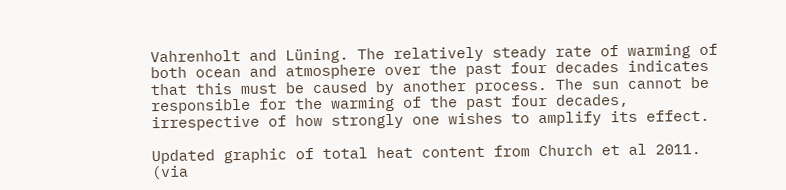Vahrenholt and Lüning. The relatively steady rate of warming of both ocean and atmosphere over the past four decades indicates that this must be caused by another process. The sun cannot be responsible for the warming of the past four decades, irrespective of how strongly one wishes to amplify its effect.

Updated graphic of total heat content from Church et al 2011. (via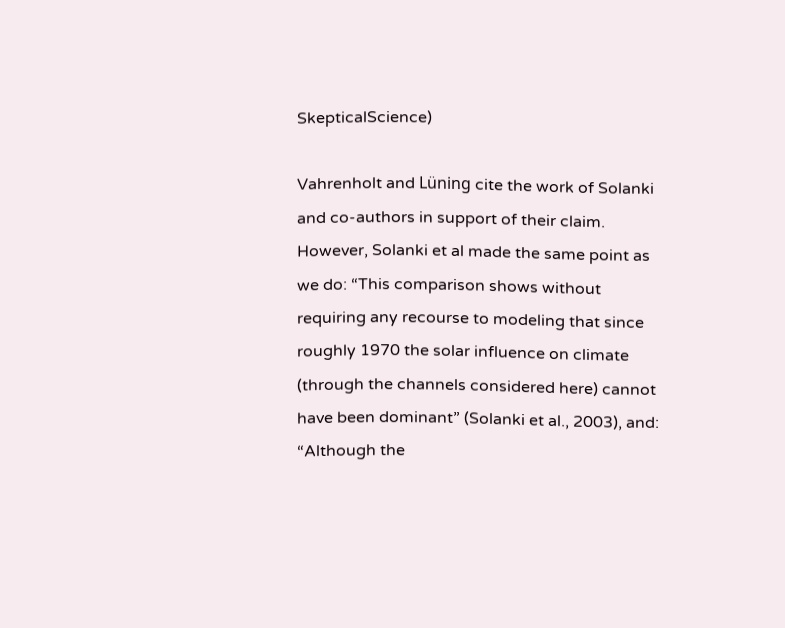SkepticalScience)

Vahrenholt and Lüning cite the work of Solanki and co-authors in support of their claim. However, Solanki et al made the same point as we do: “This comparison shows without requiring any recourse to modeling that since roughly 1970 the solar influence on climate (through the channels considered here) cannot have been dominant” (Solanki et al., 2003), and: “Although the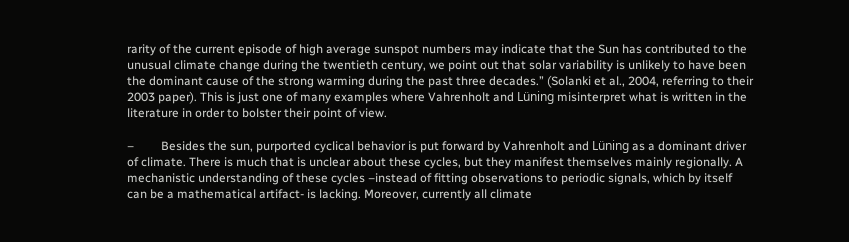rarity of the current episode of high average sunspot numbers may indicate that the Sun has contributed to the unusual climate change during the twentieth century, we point out that solar variability is unlikely to have been the dominant cause of the strong warming during the past three decades.” (Solanki et al., 2004, referring to their 2003 paper). This is just one of many examples where Vahrenholt and Lüning misinterpret what is written in the literature in order to bolster their point of view.

–         Besides the sun, purported cyclical behavior is put forward by Vahrenholt and Lüning as a dominant driver of climate. There is much that is unclear about these cycles, but they manifest themselves mainly regionally. A mechanistic understanding of these cycles –instead of fitting observations to periodic signals, which by itself can be a mathematical artifact- is lacking. Moreover, currently all climate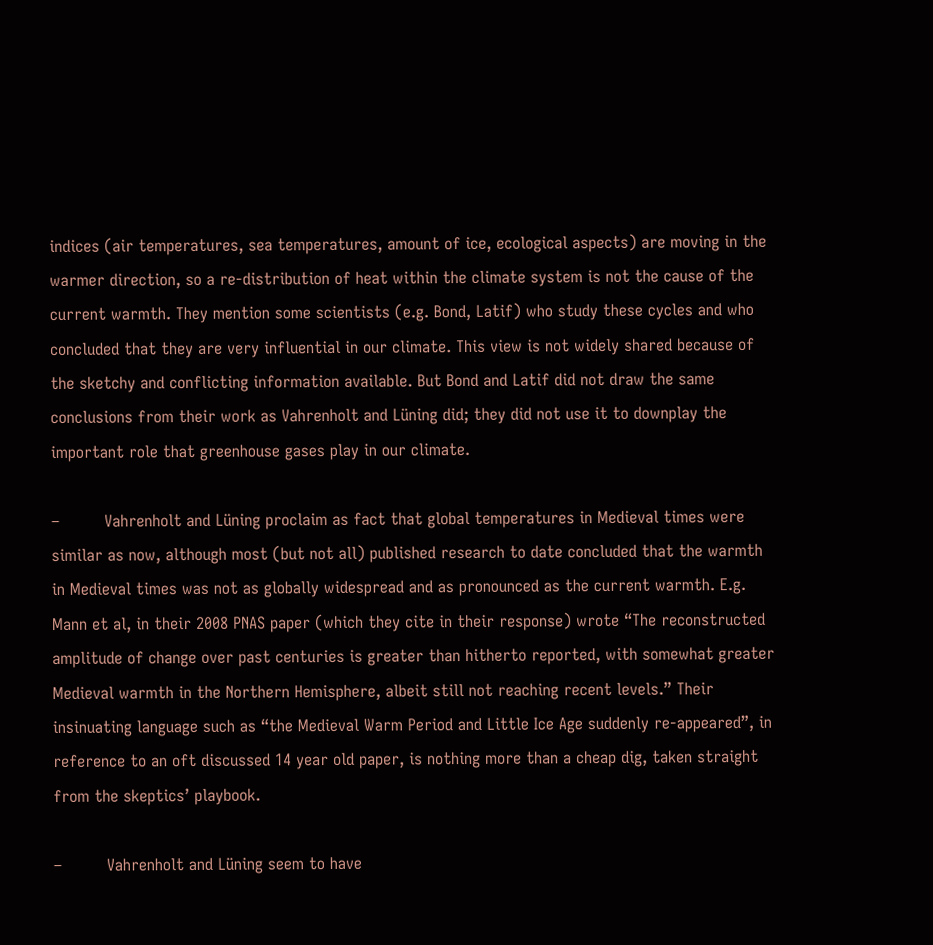indices (air temperatures, sea temperatures, amount of ice, ecological aspects) are moving in the warmer direction, so a re-distribution of heat within the climate system is not the cause of the current warmth. They mention some scientists (e.g. Bond, Latif) who study these cycles and who concluded that they are very influential in our climate. This view is not widely shared because of the sketchy and conflicting information available. But Bond and Latif did not draw the same conclusions from their work as Vahrenholt and Lüning did; they did not use it to downplay the important role that greenhouse gases play in our climate.

–         Vahrenholt and Lüning proclaim as fact that global temperatures in Medieval times were similar as now, although most (but not all) published research to date concluded that the warmth in Medieval times was not as globally widespread and as pronounced as the current warmth. E.g. Mann et al, in their 2008 PNAS paper (which they cite in their response) wrote “The reconstructed amplitude of change over past centuries is greater than hitherto reported, with somewhat greater Medieval warmth in the Northern Hemisphere, albeit still not reaching recent levels.” Their insinuating language such as “the Medieval Warm Period and Little Ice Age suddenly re-appeared”, in reference to an oft discussed 14 year old paper, is nothing more than a cheap dig, taken straight from the skeptics’ playbook.

–         Vahrenholt and Lüning seem to have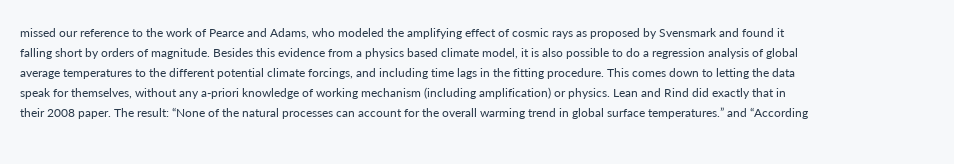missed our reference to the work of Pearce and Adams, who modeled the amplifying effect of cosmic rays as proposed by Svensmark and found it falling short by orders of magnitude. Besides this evidence from a physics based climate model, it is also possible to do a regression analysis of global average temperatures to the different potential climate forcings, and including time lags in the fitting procedure. This comes down to letting the data speak for themselves, without any a-priori knowledge of working mechanism (including amplification) or physics. Lean and Rind did exactly that in their 2008 paper. The result: “None of the natural processes can account for the overall warming trend in global surface temperatures.” and “According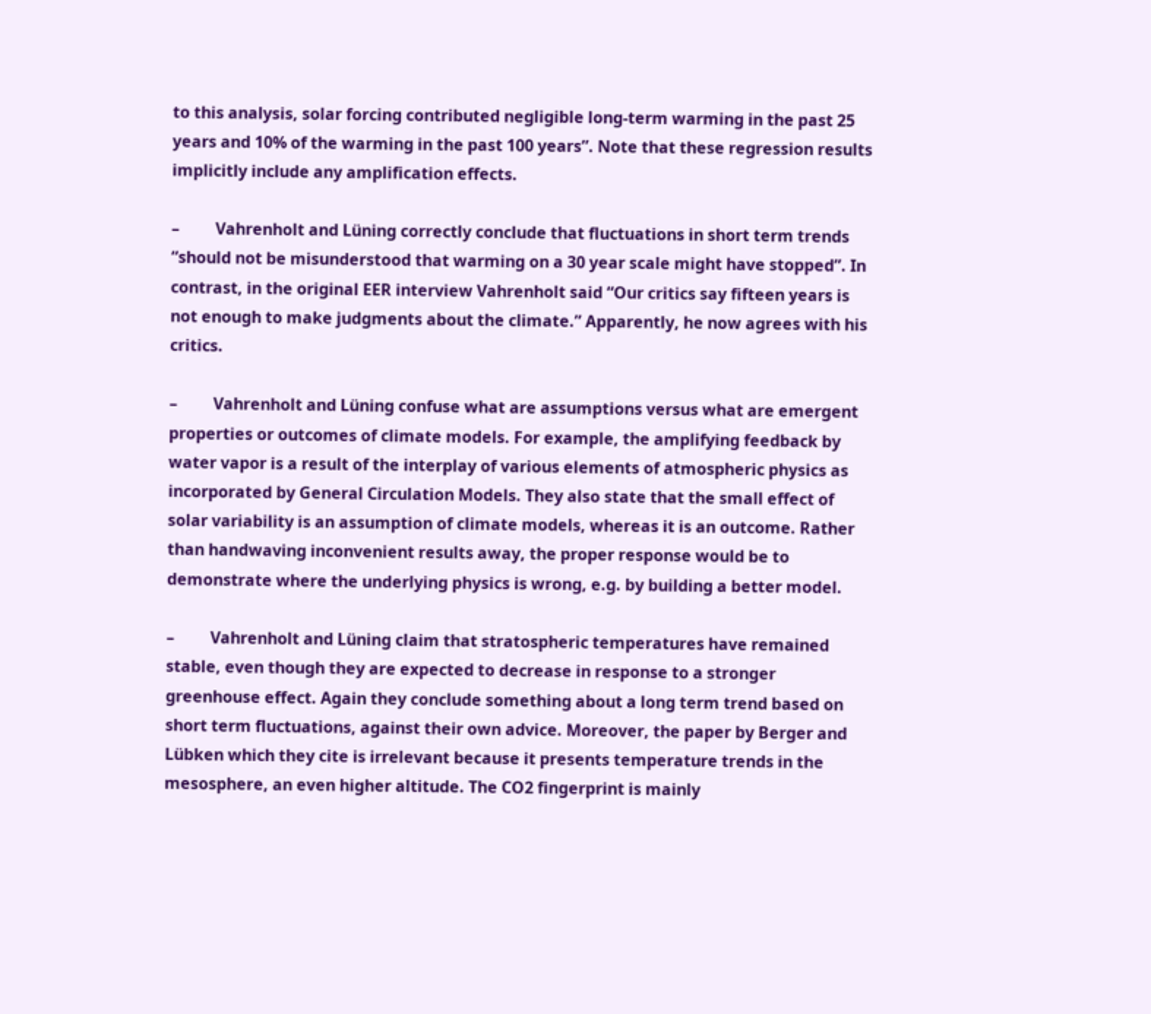to this analysis, solar forcing contributed negligible long-term warming in the past 25 years and 10% of the warming in the past 100 years”. Note that these regression results implicitly include any amplification effects.

–         Vahrenholt and Lüning correctly conclude that fluctuations in short term trends “should not be misunderstood that warming on a 30 year scale might have stopped”. In contrast, in the original EER interview Vahrenholt said “Our critics say fifteen years is not enough to make judgments about the climate.” Apparently, he now agrees with his critics.

–         Vahrenholt and Lüning confuse what are assumptions versus what are emergent properties or outcomes of climate models. For example, the amplifying feedback by water vapor is a result of the interplay of various elements of atmospheric physics as incorporated by General Circulation Models. They also state that the small effect of solar variability is an assumption of climate models, whereas it is an outcome. Rather than handwaving inconvenient results away, the proper response would be to demonstrate where the underlying physics is wrong, e.g. by building a better model.

–         Vahrenholt and Lüning claim that stratospheric temperatures have remained stable, even though they are expected to decrease in response to a stronger greenhouse effect. Again they conclude something about a long term trend based on short term fluctuations, against their own advice. Moreover, the paper by Berger and Lübken which they cite is irrelevant because it presents temperature trends in the mesosphere, an even higher altitude. The CO2 fingerprint is mainly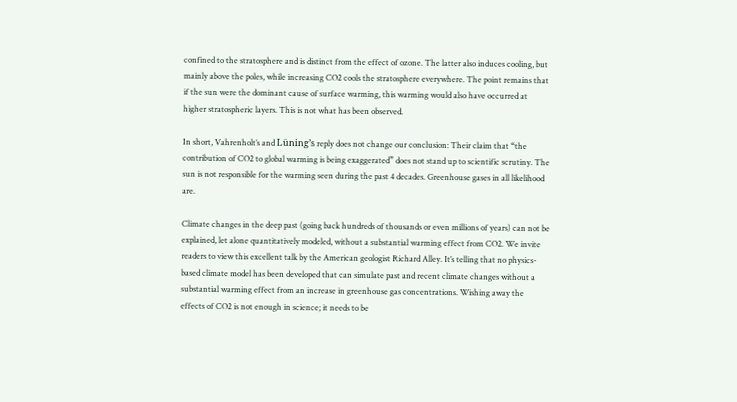confined to the stratosphere and is distinct from the effect of ozone. The latter also induces cooling, but mainly above the poles, while increasing CO2 cools the stratosphere everywhere. The point remains that if the sun were the dominant cause of surface warming, this warming would also have occurred at higher stratospheric layers. This is not what has been observed.

In short, Vahrenholt’s and Lüning’s reply does not change our conclusion: Their claim that “the contribution of CO2 to global warming is being exaggerated” does not stand up to scientific scrutiny. The sun is not responsible for the warming seen during the past 4 decades. Greenhouse gases in all likelihood are.

Climate changes in the deep past (going back hundreds of thousands or even millions of years) can not be explained, let alone quantitatively modeled, without a substantial warming effect from CO2. We invite readers to view this excellent talk by the American geologist Richard Alley. It’s telling that no physics-based climate model has been developed that can simulate past and recent climate changes without a substantial warming effect from an increase in greenhouse gas concentrations. Wishing away the effects of CO2 is not enough in science; it needs to be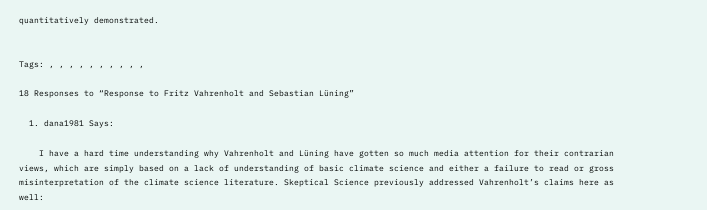quantitatively demonstrated.


Tags: , , , , , , , , , ,

18 Responses to “Response to Fritz Vahrenholt and Sebastian Lüning”

  1. dana1981 Says:

    I have a hard time understanding why Vahrenholt and Lüning have gotten so much media attention for their contrarian views, which are simply based on a lack of understanding of basic climate science and either a failure to read or gross misinterpretation of the climate science literature. Skeptical Science previously addressed Vahrenholt’s claims here as well: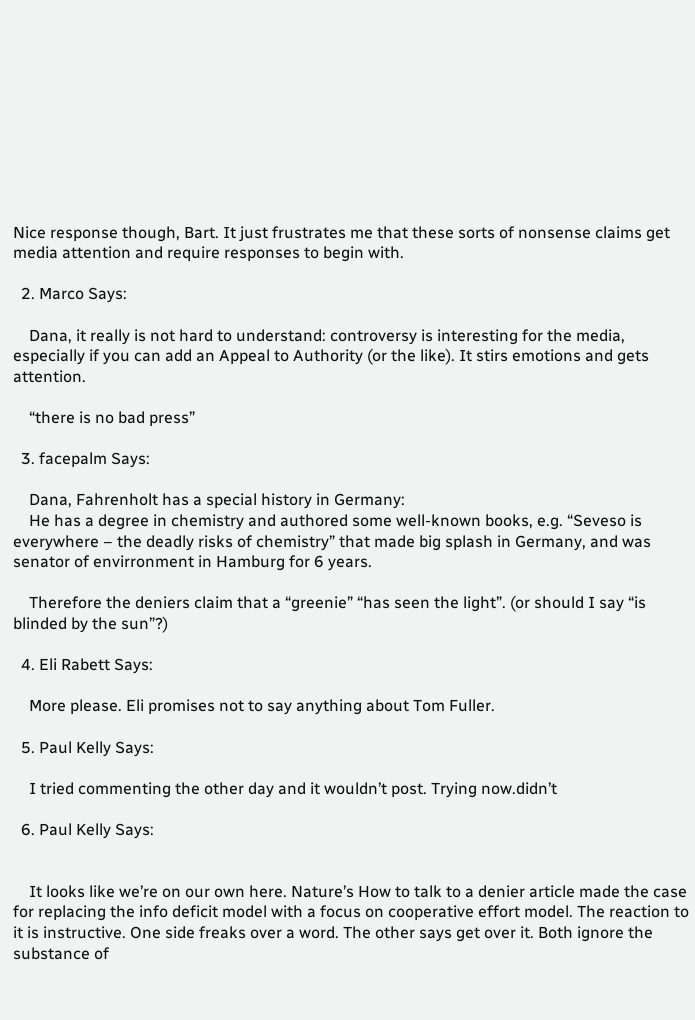Nice response though, Bart. It just frustrates me that these sorts of nonsense claims get media attention and require responses to begin with.

  2. Marco Says:

    Dana, it really is not hard to understand: controversy is interesting for the media, especially if you can add an Appeal to Authority (or the like). It stirs emotions and gets attention.

    “there is no bad press”

  3. facepalm Says:

    Dana, Fahrenholt has a special history in Germany:
    He has a degree in chemistry and authored some well-known books, e.g. “Seveso is everywhere – the deadly risks of chemistry” that made big splash in Germany, and was senator of envirronment in Hamburg for 6 years.

    Therefore the deniers claim that a “greenie” “has seen the light”. (or should I say “is blinded by the sun”?)

  4. Eli Rabett Says:

    More please. Eli promises not to say anything about Tom Fuller.

  5. Paul Kelly Says:

    I tried commenting the other day and it wouldn’t post. Trying now.didn’t

  6. Paul Kelly Says:


    It looks like we’re on our own here. Nature’s How to talk to a denier article made the case for replacing the info deficit model with a focus on cooperative effort model. The reaction to it is instructive. One side freaks over a word. The other says get over it. Both ignore the substance of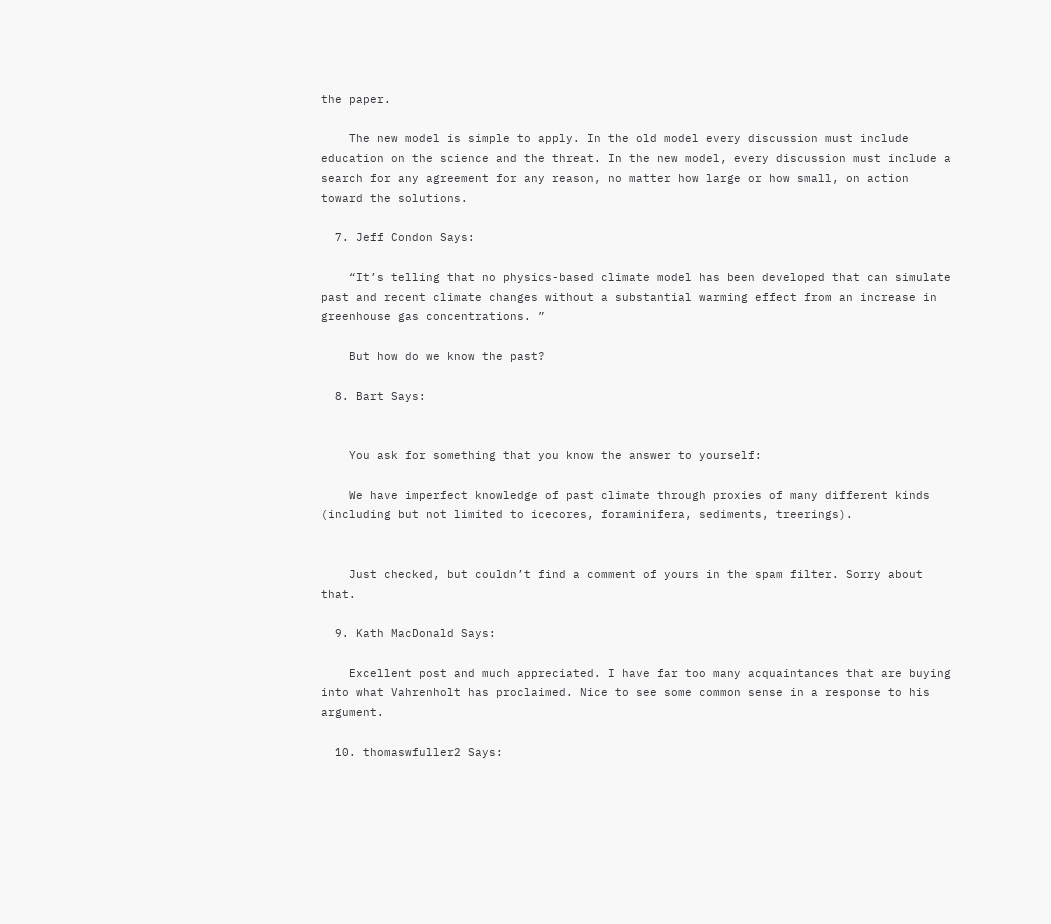the paper.

    The new model is simple to apply. In the old model every discussion must include education on the science and the threat. In the new model, every discussion must include a search for any agreement for any reason, no matter how large or how small, on action toward the solutions.

  7. Jeff Condon Says:

    “It’s telling that no physics-based climate model has been developed that can simulate past and recent climate changes without a substantial warming effect from an increase in greenhouse gas concentrations. ”

    But how do we know the past?

  8. Bart Says:


    You ask for something that you know the answer to yourself:

    We have imperfect knowledge of past climate through proxies of many different kinds (including but not limited to icecores, foraminifera, sediments, treerings).


    Just checked, but couldn’t find a comment of yours in the spam filter. Sorry about that.

  9. Kath MacDonald Says:

    Excellent post and much appreciated. I have far too many acquaintances that are buying into what Vahrenholt has proclaimed. Nice to see some common sense in a response to his argument.

  10. thomaswfuller2 Says: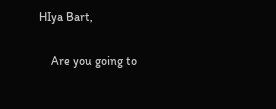HIya Bart,

    Are you going to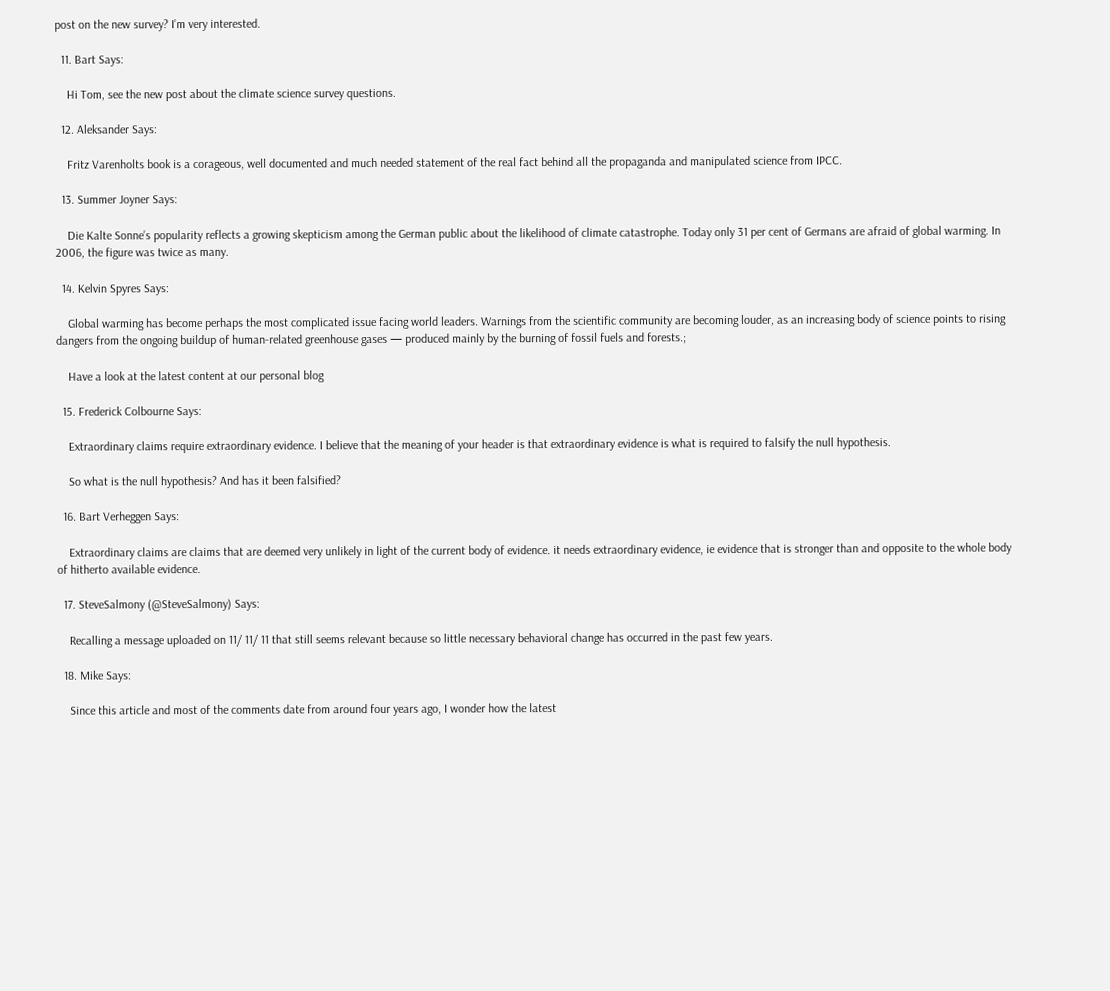post on the new survey? I’m very interested.

  11. Bart Says:

    Hi Tom, see the new post about the climate science survey questions.

  12. Aleksander Says:

    Fritz Varenholts book is a corageous, well documented and much needed statement of the real fact behind all the propaganda and manipulated science from IPCC.

  13. Summer Joyner Says:

    Die Kalte Sonne’s popularity reflects a growing skepticism among the German public about the likelihood of climate catastrophe. Today only 31 per cent of Germans are afraid of global warming. In 2006, the figure was twice as many.

  14. Kelvin Spyres Says:

    Global warming has become perhaps the most complicated issue facing world leaders. Warnings from the scientific community are becoming louder, as an increasing body of science points to rising dangers from the ongoing buildup of human-related greenhouse gases — produced mainly by the burning of fossil fuels and forests.;

    Have a look at the latest content at our personal blog

  15. Frederick Colbourne Says:

    Extraordinary claims require extraordinary evidence. I believe that the meaning of your header is that extraordinary evidence is what is required to falsify the null hypothesis.

    So what is the null hypothesis? And has it been falsified?

  16. Bart Verheggen Says:

    Extraordinary claims are claims that are deemed very unlikely in light of the current body of evidence. it needs extraordinary evidence, ie evidence that is stronger than and opposite to the whole body of hitherto available evidence.

  17. SteveSalmony (@SteveSalmony) Says:

    Recalling a message uploaded on 11/ 11/ 11 that still seems relevant because so little necessary behavioral change has occurred in the past few years.

  18. Mike Says:

    Since this article and most of the comments date from around four years ago, I wonder how the latest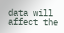data will affect the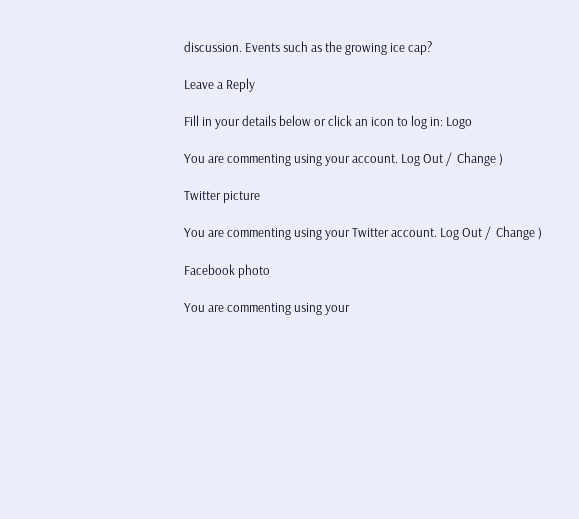discussion. Events such as the growing ice cap?

Leave a Reply

Fill in your details below or click an icon to log in: Logo

You are commenting using your account. Log Out /  Change )

Twitter picture

You are commenting using your Twitter account. Log Out /  Change )

Facebook photo

You are commenting using your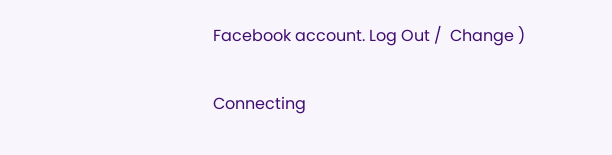Facebook account. Log Out /  Change )

Connecting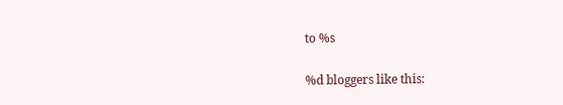to %s

%d bloggers like this: